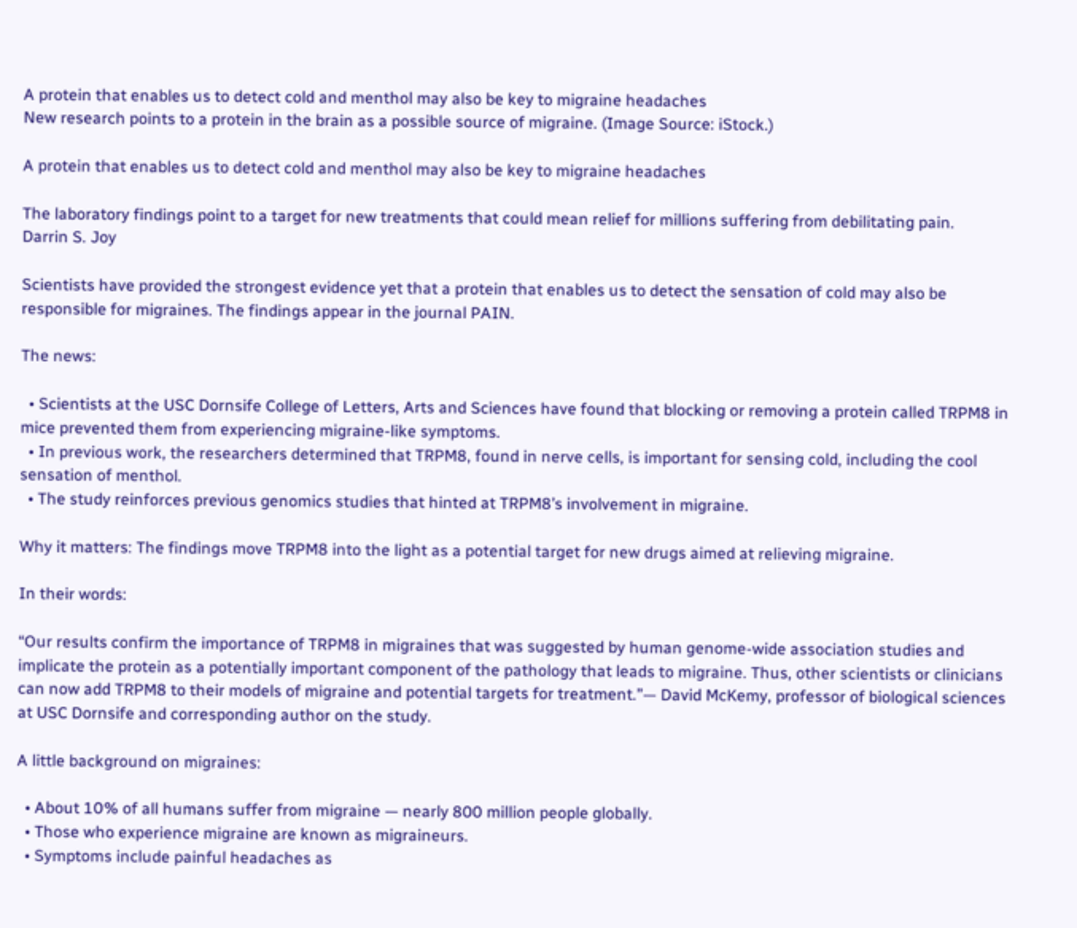A protein that enables us to detect cold and menthol may also be key to migraine headaches
New research points to a protein in the brain as a possible source of migraine. (Image Source: iStock.)

A protein that enables us to detect cold and menthol may also be key to migraine headaches

The laboratory findings point to a target for new treatments that could mean relief for millions suffering from debilitating pain.
Darrin S. Joy

Scientists have provided the strongest evidence yet that a protein that enables us to detect the sensation of cold may also be responsible for migraines. The findings appear in the journal PAIN.

The news:

  • Scientists at the USC Dornsife College of Letters, Arts and Sciences have found that blocking or removing a protein called TRPM8 in mice prevented them from experiencing migraine-like symptoms.
  • In previous work, the researchers determined that TRPM8, found in nerve cells, is important for sensing cold, including the cool sensation of menthol.
  • The study reinforces previous genomics studies that hinted at TRPM8’s involvement in migraine.

Why it matters: The findings move TRPM8 into the light as a potential target for new drugs aimed at relieving migraine.

In their words:

“Our results confirm the importance of TRPM8 in migraines that was suggested by human genome-wide association studies and implicate the protein as a potentially important component of the pathology that leads to migraine. Thus, other scientists or clinicians can now add TRPM8 to their models of migraine and potential targets for treatment.”— David McKemy, professor of biological sciences at USC Dornsife and corresponding author on the study.

A little background on migraines:

  • About 10% of all humans suffer from migraine — nearly 800 million people globally.
  • Those who experience migraine are known as migraineurs.
  • Symptoms include painful headaches as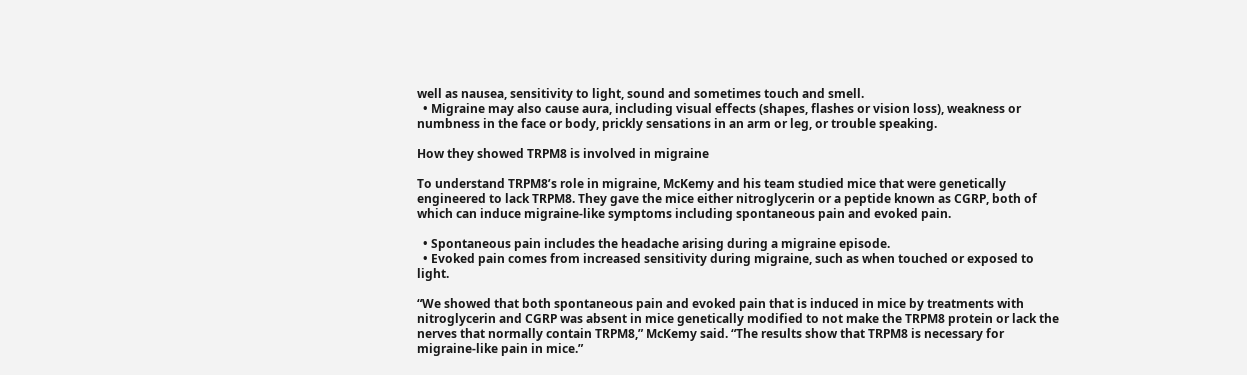well as nausea, sensitivity to light, sound and sometimes touch and smell.
  • Migraine may also cause aura, including visual effects (shapes, flashes or vision loss), weakness or numbness in the face or body, prickly sensations in an arm or leg, or trouble speaking.

How they showed TRPM8 is involved in migraine

To understand TRPM8’s role in migraine, McKemy and his team studied mice that were genetically engineered to lack TRPM8. They gave the mice either nitroglycerin or a peptide known as CGRP, both of which can induce migraine-like symptoms including spontaneous pain and evoked pain.

  • Spontaneous pain includes the headache arising during a migraine episode.
  • Evoked pain comes from increased sensitivity during migraine, such as when touched or exposed to light.

“We showed that both spontaneous pain and evoked pain that is induced in mice by treatments with nitroglycerin and CGRP was absent in mice genetically modified to not make the TRPM8 protein or lack the nerves that normally contain TRPM8,” McKemy said. “The results show that TRPM8 is necessary for migraine-like pain in mice.”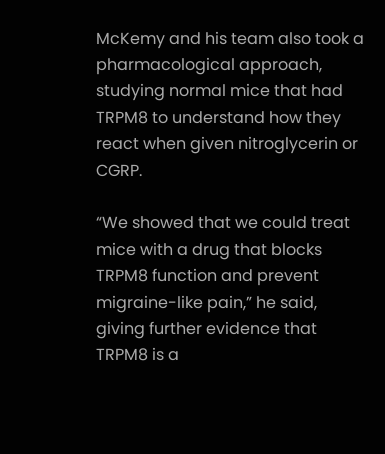McKemy and his team also took a pharmacological approach, studying normal mice that had TRPM8 to understand how they react when given nitroglycerin or CGRP.

“We showed that we could treat mice with a drug that blocks TRPM8 function and prevent migraine-like pain,” he said, giving further evidence that TRPM8 is a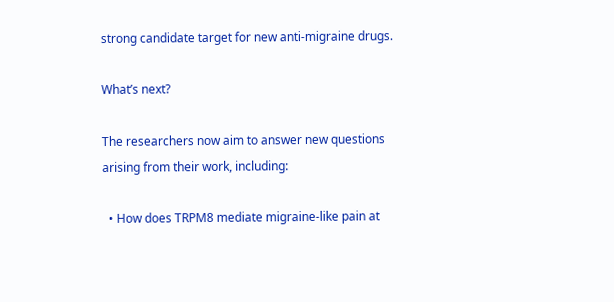strong candidate target for new anti-migraine drugs.

What’s next?

The researchers now aim to answer new questions arising from their work, including:

  • How does TRPM8 mediate migraine-like pain at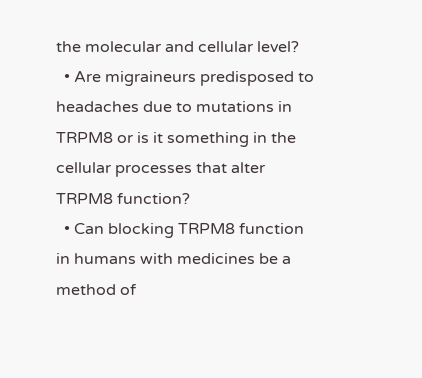the molecular and cellular level?
  • Are migraineurs predisposed to headaches due to mutations in TRPM8 or is it something in the cellular processes that alter TRPM8 function?
  • Can blocking TRPM8 function in humans with medicines be a method of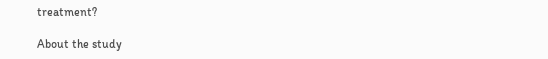treatment?

About the study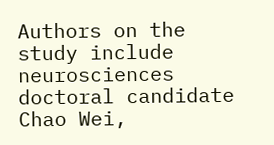Authors on the study include neurosciences doctoral candidate Chao Wei,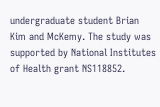undergraduate student Brian Kim and McKemy. The study was supported by National Institutes of Health grant NS118852.